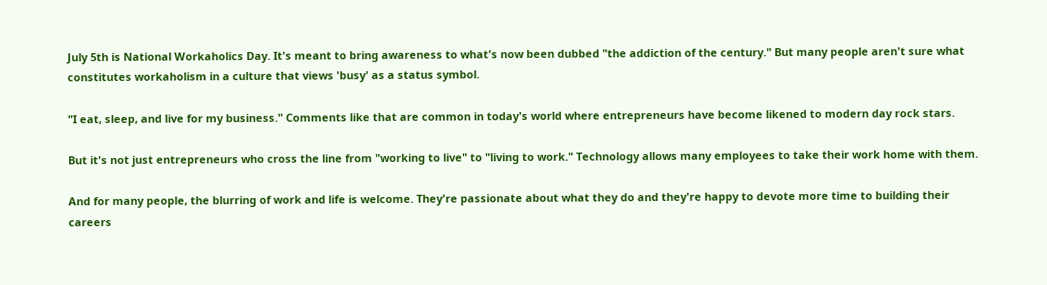July 5th is National Workaholics Day. It's meant to bring awareness to what's now been dubbed "the addiction of the century." But many people aren't sure what constitutes workaholism in a culture that views 'busy' as a status symbol.

"I eat, sleep, and live for my business." Comments like that are common in today's world where entrepreneurs have become likened to modern day rock stars.

But it's not just entrepreneurs who cross the line from "working to live" to "living to work." Technology allows many employees to take their work home with them.

And for many people, the blurring of work and life is welcome. They're passionate about what they do and they're happy to devote more time to building their careers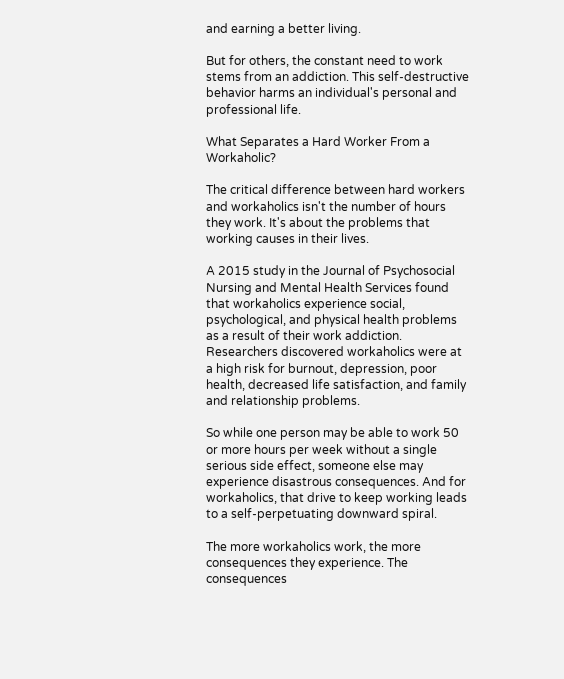and earning a better living.

But for others, the constant need to work stems from an addiction. This self-destructive behavior harms an individual's personal and professional life.

What Separates a Hard Worker From a Workaholic?

The critical difference between hard workers and workaholics isn't the number of hours they work. It's about the problems that working causes in their lives.

A 2015 study in the Journal of Psychosocial Nursing and Mental Health Services found that workaholics experience social, psychological, and physical health problems as a result of their work addiction. Researchers discovered workaholics were at a high risk for burnout, depression, poor health, decreased life satisfaction, and family and relationship problems.

So while one person may be able to work 50 or more hours per week without a single serious side effect, someone else may experience disastrous consequences. And for workaholics, that drive to keep working leads to a self-perpetuating downward spiral.

The more workaholics work, the more consequences they experience. The consequences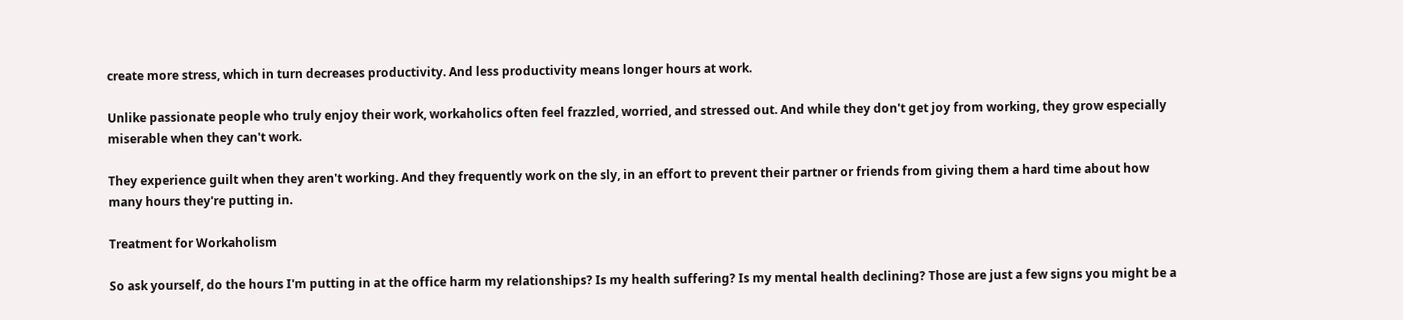create more stress, which in turn decreases productivity. And less productivity means longer hours at work.

Unlike passionate people who truly enjoy their work, workaholics often feel frazzled, worried, and stressed out. And while they don't get joy from working, they grow especially miserable when they can't work.

They experience guilt when they aren't working. And they frequently work on the sly, in an effort to prevent their partner or friends from giving them a hard time about how many hours they're putting in.

Treatment for Workaholism

So ask yourself, do the hours I'm putting in at the office harm my relationships? Is my health suffering? Is my mental health declining? Those are just a few signs you might be a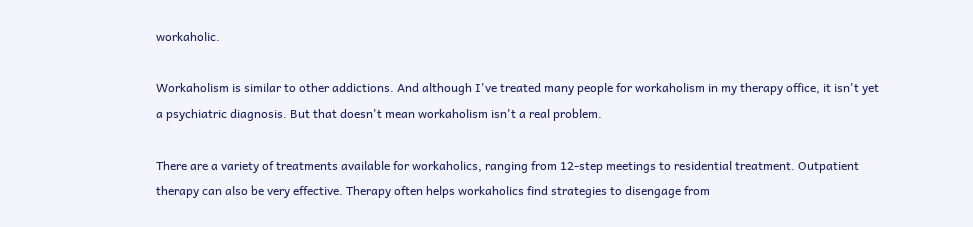workaholic.

Workaholism is similar to other addictions. And although I've treated many people for workaholism in my therapy office, it isn't yet a psychiatric diagnosis. But that doesn't mean workaholism isn't a real problem.

There are a variety of treatments available for workaholics, ranging from 12-step meetings to residential treatment. Outpatient therapy can also be very effective. Therapy often helps workaholics find strategies to disengage from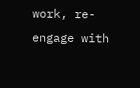work, re-engage with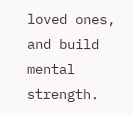loved ones, and build mental strength.